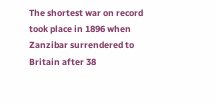The shortest war on record took place in 1896 when Zanzibar surrendered to Britain after 38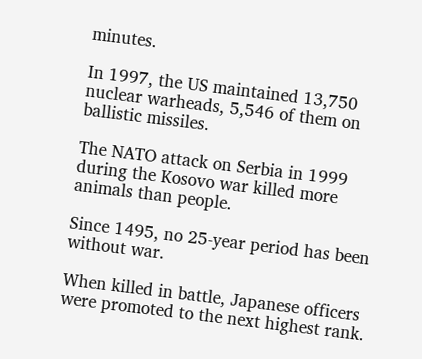minutes.

In 1997, the US maintained 13,750 nuclear warheads, 5,546 of them on ballistic missiles.

The NATO attack on Serbia in 1999 during the Kosovo war killed more animals than people.

Since 1495, no 25-year period has been without war.

When killed in battle, Japanese officers were promoted to the next highest rank.